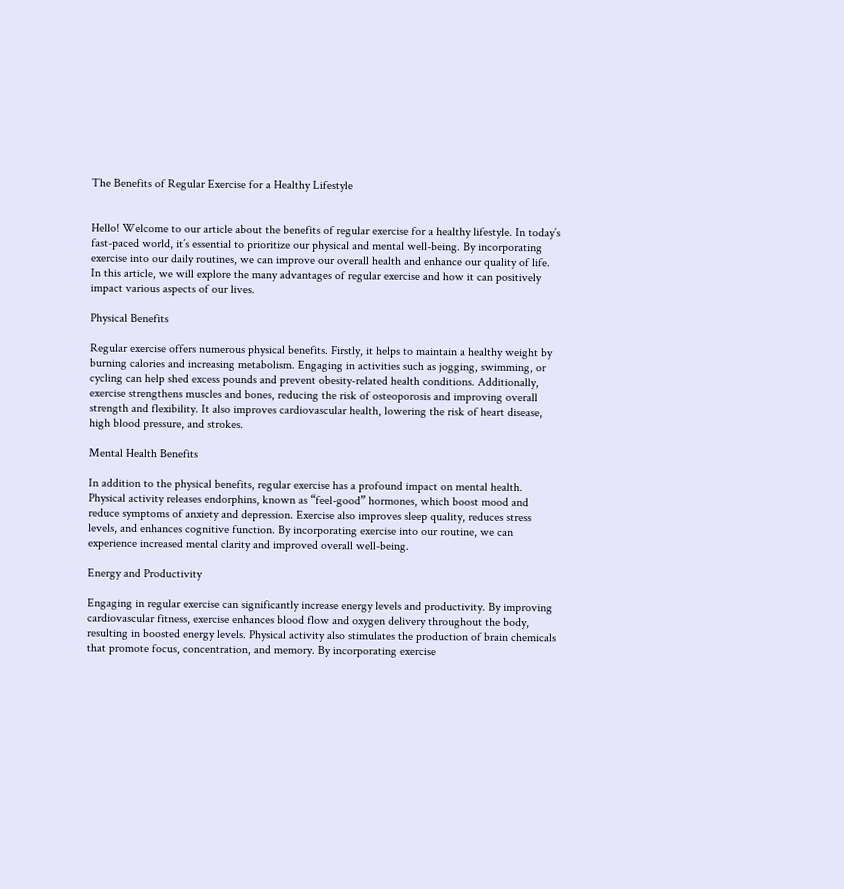The Benefits of Regular Exercise for a Healthy Lifestyle


Hello! Welcome to our article about the benefits of regular exercise for a healthy lifestyle. In today’s fast-paced world, it’s essential to prioritize our physical and mental well-being. By incorporating exercise into our daily routines, we can improve our overall health and enhance our quality of life. In this article, we will explore the many advantages of regular exercise and how it can positively impact various aspects of our lives.

Physical Benefits

Regular exercise offers numerous physical benefits. Firstly, it helps to maintain a healthy weight by burning calories and increasing metabolism. Engaging in activities such as jogging, swimming, or cycling can help shed excess pounds and prevent obesity-related health conditions. Additionally, exercise strengthens muscles and bones, reducing the risk of osteoporosis and improving overall strength and flexibility. It also improves cardiovascular health, lowering the risk of heart disease, high blood pressure, and strokes.

Mental Health Benefits

In addition to the physical benefits, regular exercise has a profound impact on mental health. Physical activity releases endorphins, known as “feel-good” hormones, which boost mood and reduce symptoms of anxiety and depression. Exercise also improves sleep quality, reduces stress levels, and enhances cognitive function. By incorporating exercise into our routine, we can experience increased mental clarity and improved overall well-being.

Energy and Productivity

Engaging in regular exercise can significantly increase energy levels and productivity. By improving cardiovascular fitness, exercise enhances blood flow and oxygen delivery throughout the body, resulting in boosted energy levels. Physical activity also stimulates the production of brain chemicals that promote focus, concentration, and memory. By incorporating exercise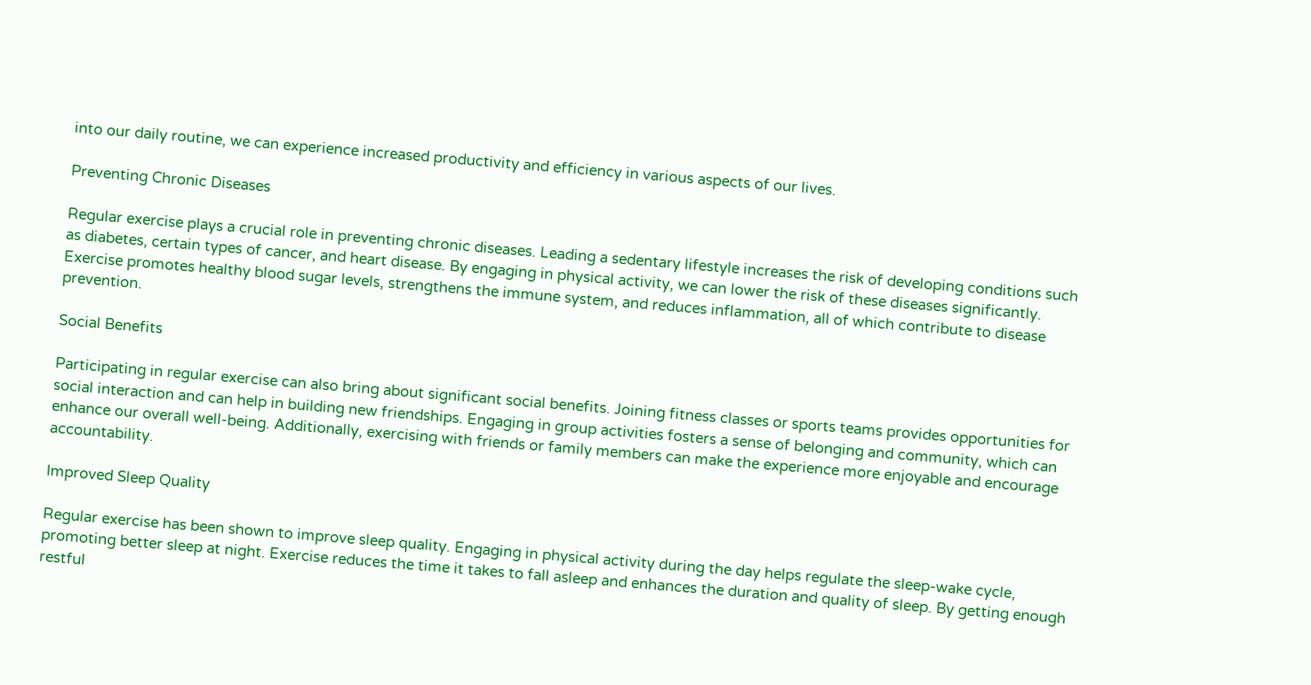into our daily routine, we can experience increased productivity and efficiency in various aspects of our lives.

Preventing Chronic Diseases

Regular exercise plays a crucial role in preventing chronic diseases. Leading a sedentary lifestyle increases the risk of developing conditions such as diabetes, certain types of cancer, and heart disease. By engaging in physical activity, we can lower the risk of these diseases significantly. Exercise promotes healthy blood sugar levels, strengthens the immune system, and reduces inflammation, all of which contribute to disease prevention.

Social Benefits

Participating in regular exercise can also bring about significant social benefits. Joining fitness classes or sports teams provides opportunities for social interaction and can help in building new friendships. Engaging in group activities fosters a sense of belonging and community, which can enhance our overall well-being. Additionally, exercising with friends or family members can make the experience more enjoyable and encourage accountability.

Improved Sleep Quality

Regular exercise has been shown to improve sleep quality. Engaging in physical activity during the day helps regulate the sleep-wake cycle, promoting better sleep at night. Exercise reduces the time it takes to fall asleep and enhances the duration and quality of sleep. By getting enough restful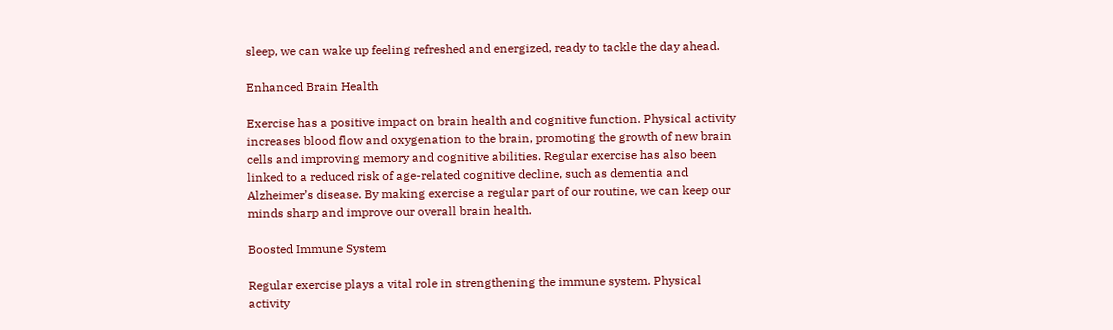sleep, we can wake up feeling refreshed and energized, ready to tackle the day ahead.

Enhanced Brain Health

Exercise has a positive impact on brain health and cognitive function. Physical activity increases blood flow and oxygenation to the brain, promoting the growth of new brain cells and improving memory and cognitive abilities. Regular exercise has also been linked to a reduced risk of age-related cognitive decline, such as dementia and Alzheimer’s disease. By making exercise a regular part of our routine, we can keep our minds sharp and improve our overall brain health.

Boosted Immune System

Regular exercise plays a vital role in strengthening the immune system. Physical activity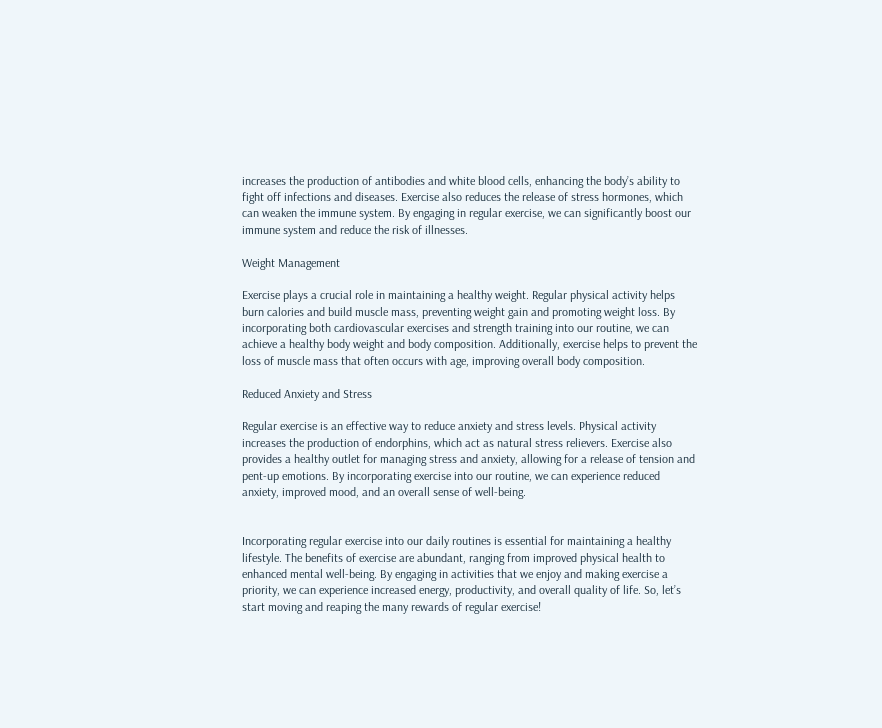increases the production of antibodies and white blood cells, enhancing the body’s ability to fight off infections and diseases. Exercise also reduces the release of stress hormones, which can weaken the immune system. By engaging in regular exercise, we can significantly boost our immune system and reduce the risk of illnesses.

Weight Management

Exercise plays a crucial role in maintaining a healthy weight. Regular physical activity helps burn calories and build muscle mass, preventing weight gain and promoting weight loss. By incorporating both cardiovascular exercises and strength training into our routine, we can achieve a healthy body weight and body composition. Additionally, exercise helps to prevent the loss of muscle mass that often occurs with age, improving overall body composition.

Reduced Anxiety and Stress

Regular exercise is an effective way to reduce anxiety and stress levels. Physical activity increases the production of endorphins, which act as natural stress relievers. Exercise also provides a healthy outlet for managing stress and anxiety, allowing for a release of tension and pent-up emotions. By incorporating exercise into our routine, we can experience reduced anxiety, improved mood, and an overall sense of well-being.


Incorporating regular exercise into our daily routines is essential for maintaining a healthy lifestyle. The benefits of exercise are abundant, ranging from improved physical health to enhanced mental well-being. By engaging in activities that we enjoy and making exercise a priority, we can experience increased energy, productivity, and overall quality of life. So, let’s start moving and reaping the many rewards of regular exercise!